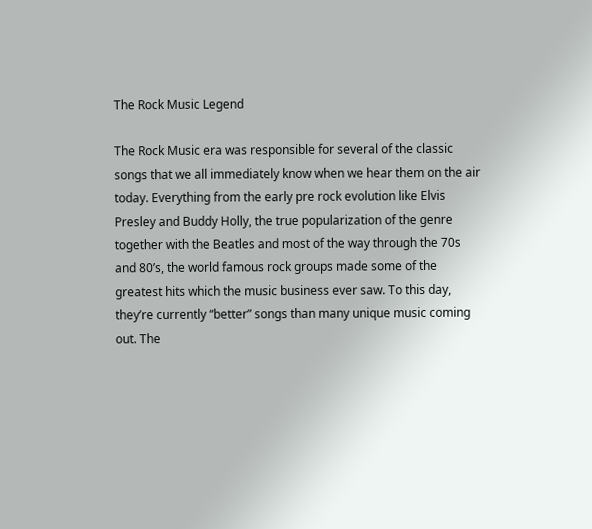The Rock Music Legend

The Rock Music era was responsible for several of the classic songs that we all immediately know when we hear them on the air today. Everything from the early pre rock evolution like Elvis Presley and Buddy Holly, the true popularization of the genre together with the Beatles and most of the way through the 70s and 80’s, the world famous rock groups made some of the greatest hits which the music business ever saw. To this day, they’re currently “better” songs than many unique music coming out. The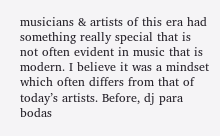musicians & artists of this era had something really special that is not often evident in music that is modern. I believe it was a mindset which often differs from that of today’s artists. Before, dj para bodas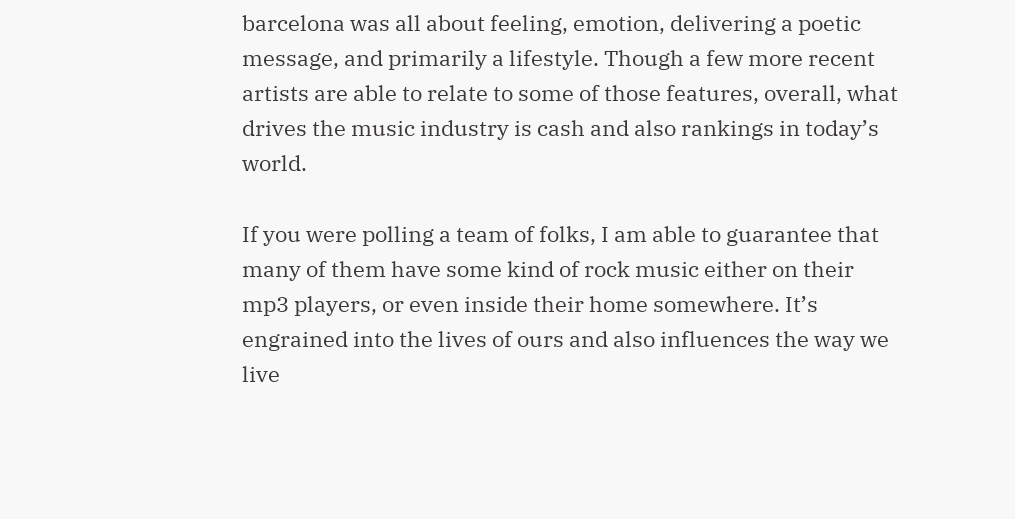barcelona was all about feeling, emotion, delivering a poetic message, and primarily a lifestyle. Though a few more recent artists are able to relate to some of those features, overall, what drives the music industry is cash and also rankings in today’s world.

If you were polling a team of folks, I am able to guarantee that many of them have some kind of rock music either on their mp3 players, or even inside their home somewhere. It’s engrained into the lives of ours and also influences the way we live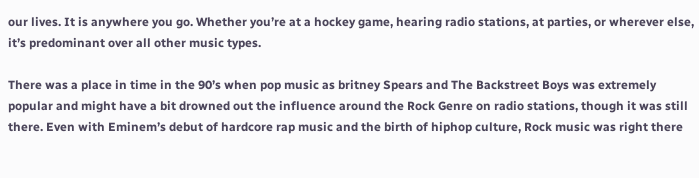our lives. It is anywhere you go. Whether you’re at a hockey game, hearing radio stations, at parties, or wherever else, it’s predominant over all other music types.

There was a place in time in the 90’s when pop music as britney Spears and The Backstreet Boys was extremely popular and might have a bit drowned out the influence around the Rock Genre on radio stations, though it was still there. Even with Eminem’s debut of hardcore rap music and the birth of hiphop culture, Rock music was right there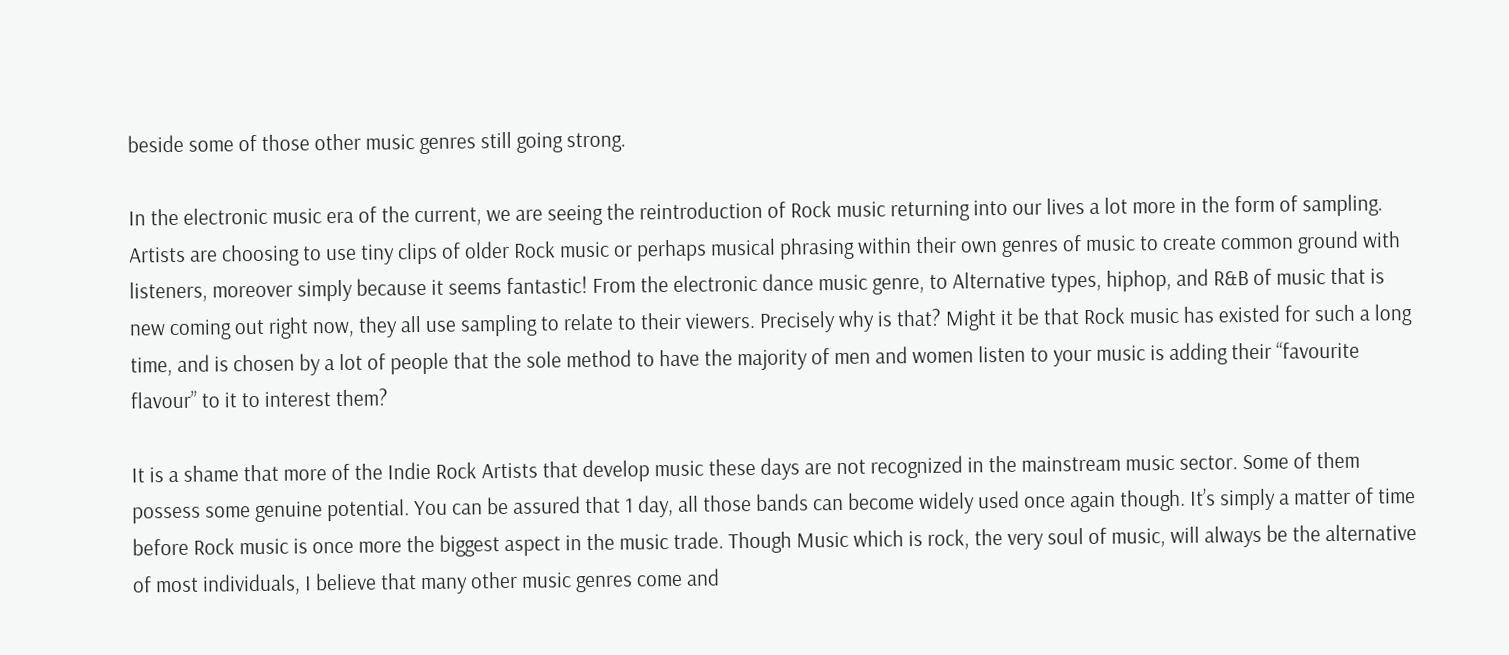beside some of those other music genres still going strong.

In the electronic music era of the current, we are seeing the reintroduction of Rock music returning into our lives a lot more in the form of sampling. Artists are choosing to use tiny clips of older Rock music or perhaps musical phrasing within their own genres of music to create common ground with listeners, moreover simply because it seems fantastic! From the electronic dance music genre, to Alternative types, hiphop, and R&B of music that is new coming out right now, they all use sampling to relate to their viewers. Precisely why is that? Might it be that Rock music has existed for such a long time, and is chosen by a lot of people that the sole method to have the majority of men and women listen to your music is adding their “favourite flavour” to it to interest them?

It is a shame that more of the Indie Rock Artists that develop music these days are not recognized in the mainstream music sector. Some of them possess some genuine potential. You can be assured that 1 day, all those bands can become widely used once again though. It’s simply a matter of time before Rock music is once more the biggest aspect in the music trade. Though Music which is rock, the very soul of music, will always be the alternative of most individuals, I believe that many other music genres come and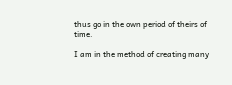thus go in the own period of theirs of time.

I am in the method of creating many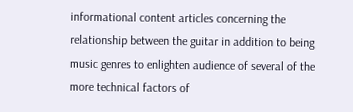informational content articles concerning the relationship between the guitar in addition to being music genres to enlighten audience of several of the more technical factors of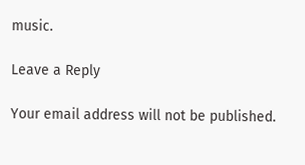music.

Leave a Reply

Your email address will not be published.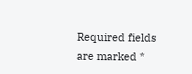Required fields are marked *